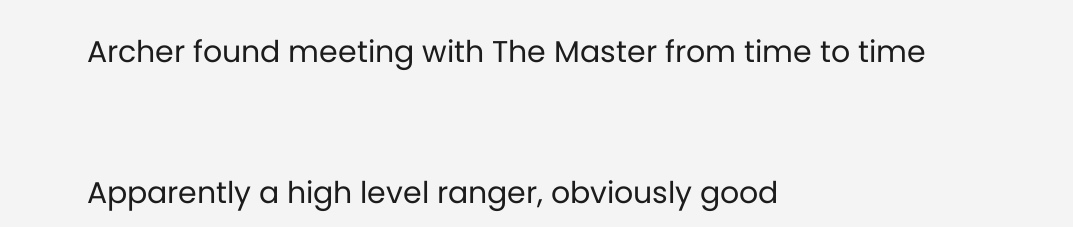Archer found meeting with The Master from time to time


Apparently a high level ranger, obviously good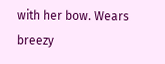with her bow. Wears breezy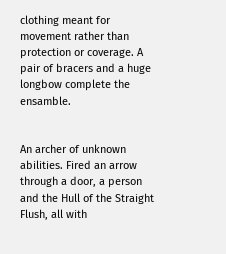clothing meant for movement rather than protection or coverage. A pair of bracers and a huge longbow complete the ensamble.


An archer of unknown abilities. Fired an arrow through a door, a person and the Hull of the Straight Flush, all with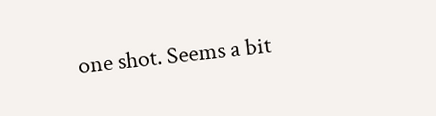one shot. Seems a bit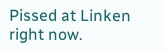Pissed at Linken right now.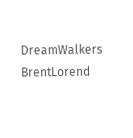DreamWalkers BrentLorend